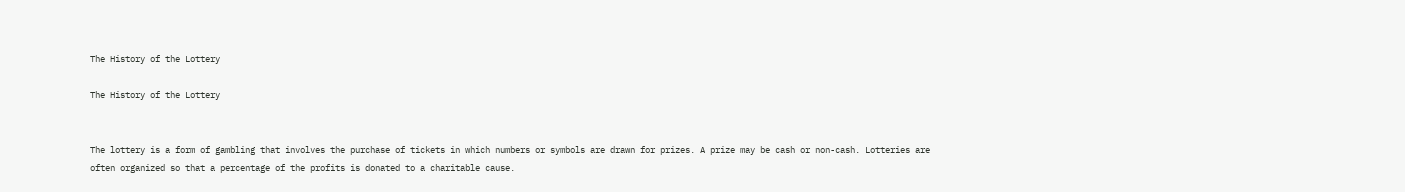The History of the Lottery

The History of the Lottery


The lottery is a form of gambling that involves the purchase of tickets in which numbers or symbols are drawn for prizes. A prize may be cash or non-cash. Lotteries are often organized so that a percentage of the profits is donated to a charitable cause.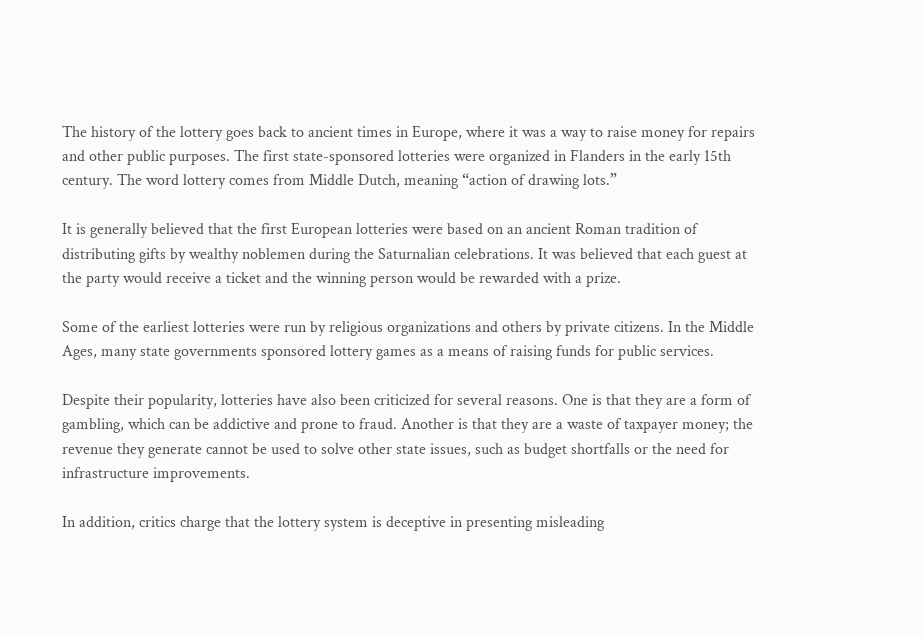The history of the lottery goes back to ancient times in Europe, where it was a way to raise money for repairs and other public purposes. The first state-sponsored lotteries were organized in Flanders in the early 15th century. The word lottery comes from Middle Dutch, meaning “action of drawing lots.”

It is generally believed that the first European lotteries were based on an ancient Roman tradition of distributing gifts by wealthy noblemen during the Saturnalian celebrations. It was believed that each guest at the party would receive a ticket and the winning person would be rewarded with a prize.

Some of the earliest lotteries were run by religious organizations and others by private citizens. In the Middle Ages, many state governments sponsored lottery games as a means of raising funds for public services.

Despite their popularity, lotteries have also been criticized for several reasons. One is that they are a form of gambling, which can be addictive and prone to fraud. Another is that they are a waste of taxpayer money; the revenue they generate cannot be used to solve other state issues, such as budget shortfalls or the need for infrastructure improvements.

In addition, critics charge that the lottery system is deceptive in presenting misleading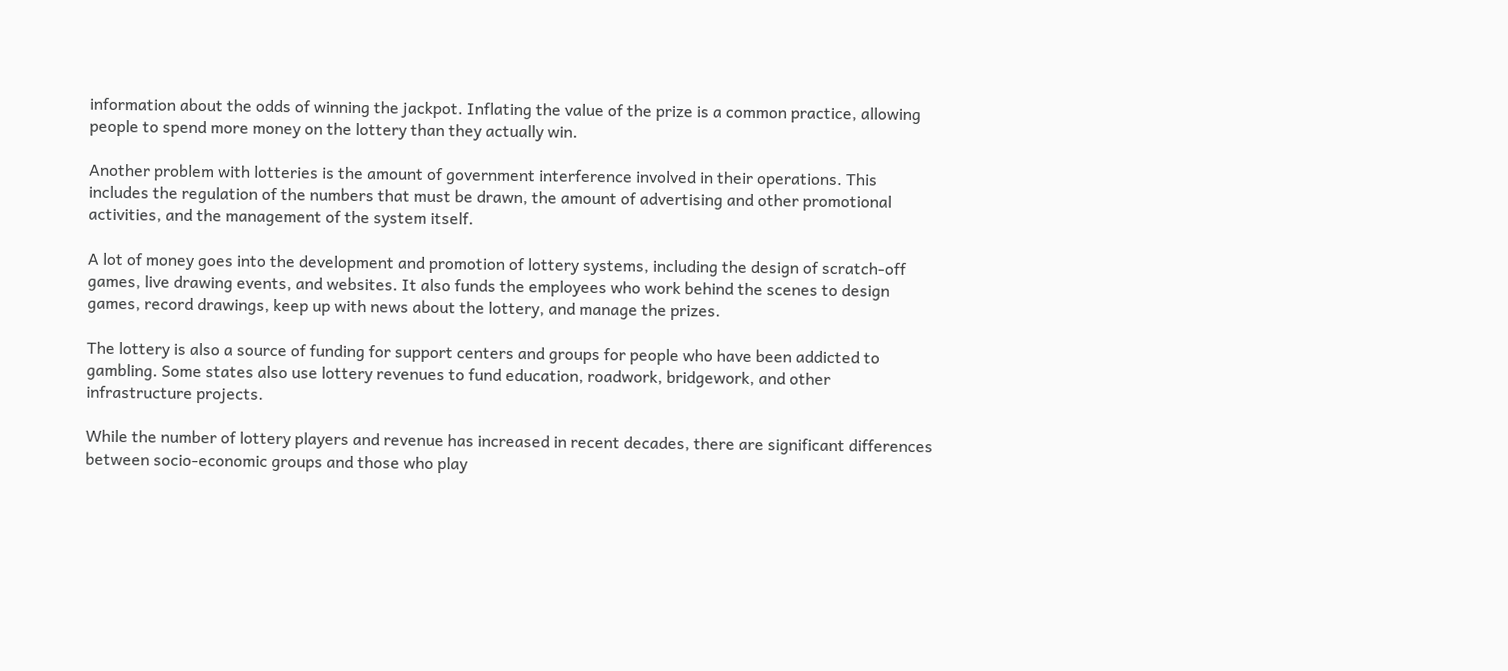information about the odds of winning the jackpot. Inflating the value of the prize is a common practice, allowing people to spend more money on the lottery than they actually win.

Another problem with lotteries is the amount of government interference involved in their operations. This includes the regulation of the numbers that must be drawn, the amount of advertising and other promotional activities, and the management of the system itself.

A lot of money goes into the development and promotion of lottery systems, including the design of scratch-off games, live drawing events, and websites. It also funds the employees who work behind the scenes to design games, record drawings, keep up with news about the lottery, and manage the prizes.

The lottery is also a source of funding for support centers and groups for people who have been addicted to gambling. Some states also use lottery revenues to fund education, roadwork, bridgework, and other infrastructure projects.

While the number of lottery players and revenue has increased in recent decades, there are significant differences between socio-economic groups and those who play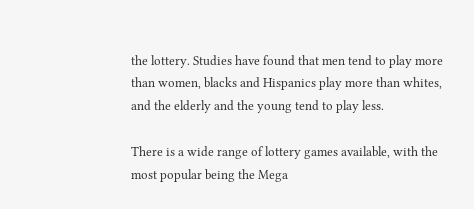the lottery. Studies have found that men tend to play more than women, blacks and Hispanics play more than whites, and the elderly and the young tend to play less.

There is a wide range of lottery games available, with the most popular being the Mega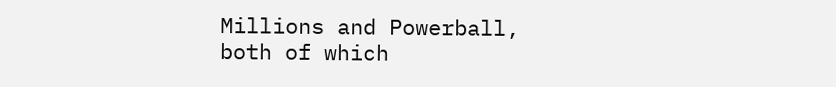Millions and Powerball, both of which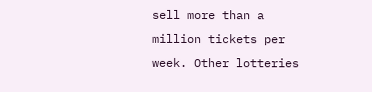sell more than a million tickets per week. Other lotteries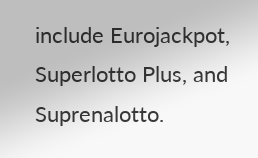include Eurojackpot, Superlotto Plus, and Suprenalotto.